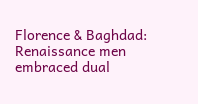Florence & Baghdad: Renaissance men embraced dual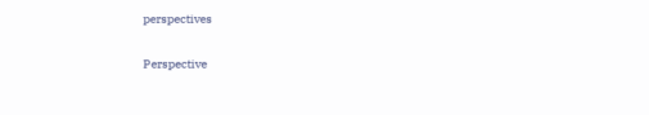perspectives

Perspective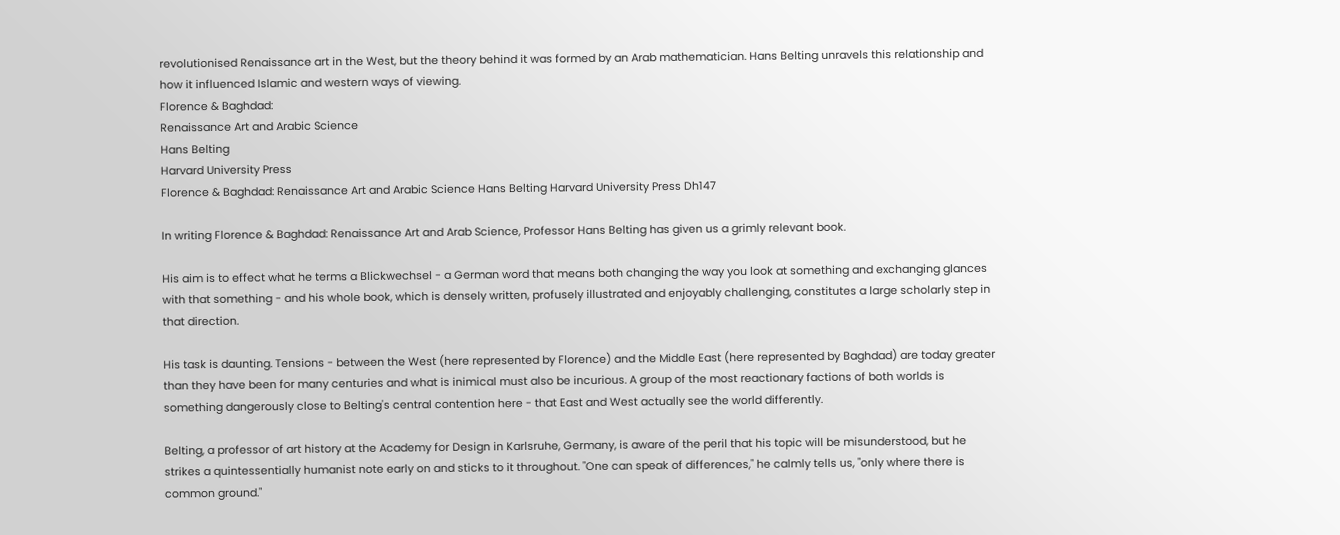revolutionised Renaissance art in the West, but the theory behind it was formed by an Arab mathematician. Hans Belting unravels this relationship and how it influenced Islamic and western ways of viewing.
Florence & Baghdad:
Renaissance Art and Arabic Science
Hans Belting
Harvard University Press
Florence & Baghdad: Renaissance Art and Arabic Science Hans Belting Harvard University Press Dh147

In writing Florence & Baghdad: Renaissance Art and Arab Science, Professor Hans Belting has given us a grimly relevant book.

His aim is to effect what he terms a Blickwechsel - a German word that means both changing the way you look at something and exchanging glances with that something - and his whole book, which is densely written, profusely illustrated and enjoyably challenging, constitutes a large scholarly step in that direction.

His task is daunting. Tensions - between the West (here represented by Florence) and the Middle East (here represented by Baghdad) are today greater than they have been for many centuries and what is inimical must also be incurious. A group of the most reactionary factions of both worlds is something dangerously close to Belting's central contention here - that East and West actually see the world differently.

Belting, a professor of art history at the Academy for Design in Karlsruhe, Germany, is aware of the peril that his topic will be misunderstood, but he strikes a quintessentially humanist note early on and sticks to it throughout. "One can speak of differences," he calmly tells us, "only where there is common ground."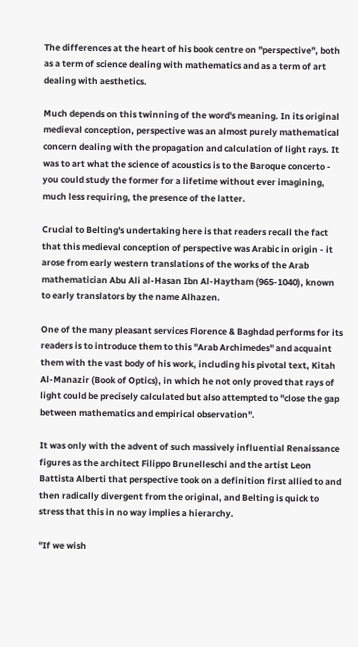The differences at the heart of his book centre on "perspective", both as a term of science dealing with mathematics and as a term of art dealing with aesthetics.

Much depends on this twinning of the word's meaning. In its original medieval conception, perspective was an almost purely mathematical concern dealing with the propagation and calculation of light rays. It was to art what the science of acoustics is to the Baroque concerto - you could study the former for a lifetime without ever imagining, much less requiring, the presence of the latter.

Crucial to Belting's undertaking here is that readers recall the fact that this medieval conception of perspective was Arabic in origin - it arose from early western translations of the works of the Arab mathematician Abu Ali al-Hasan Ibn Al-Haytham (965-1040), known to early translators by the name Alhazen.

One of the many pleasant services Florence & Baghdad performs for its readers is to introduce them to this "Arab Archimedes" and acquaint them with the vast body of his work, including his pivotal text, Kitah Al-Manazir (Book of Optics), in which he not only proved that rays of light could be precisely calculated but also attempted to "close the gap between mathematics and empirical observation".

It was only with the advent of such massively influential Renaissance figures as the architect Filippo Brunelleschi and the artist Leon Battista Alberti that perspective took on a definition first allied to and then radically divergent from the original, and Belting is quick to stress that this in no way implies a hierarchy.

"If we wish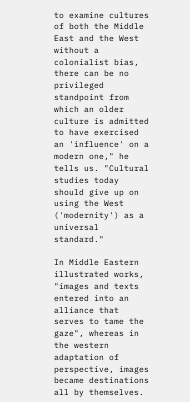to examine cultures of both the Middle East and the West without a colonialist bias, there can be no privileged standpoint from which an older culture is admitted to have exercised an 'influence' on a modern one," he tells us. "Cultural studies today should give up on using the West ('modernity') as a universal standard."

In Middle Eastern illustrated works, "images and texts entered into an alliance that serves to tame the gaze", whereas in the western adaptation of perspective, images became destinations all by themselves.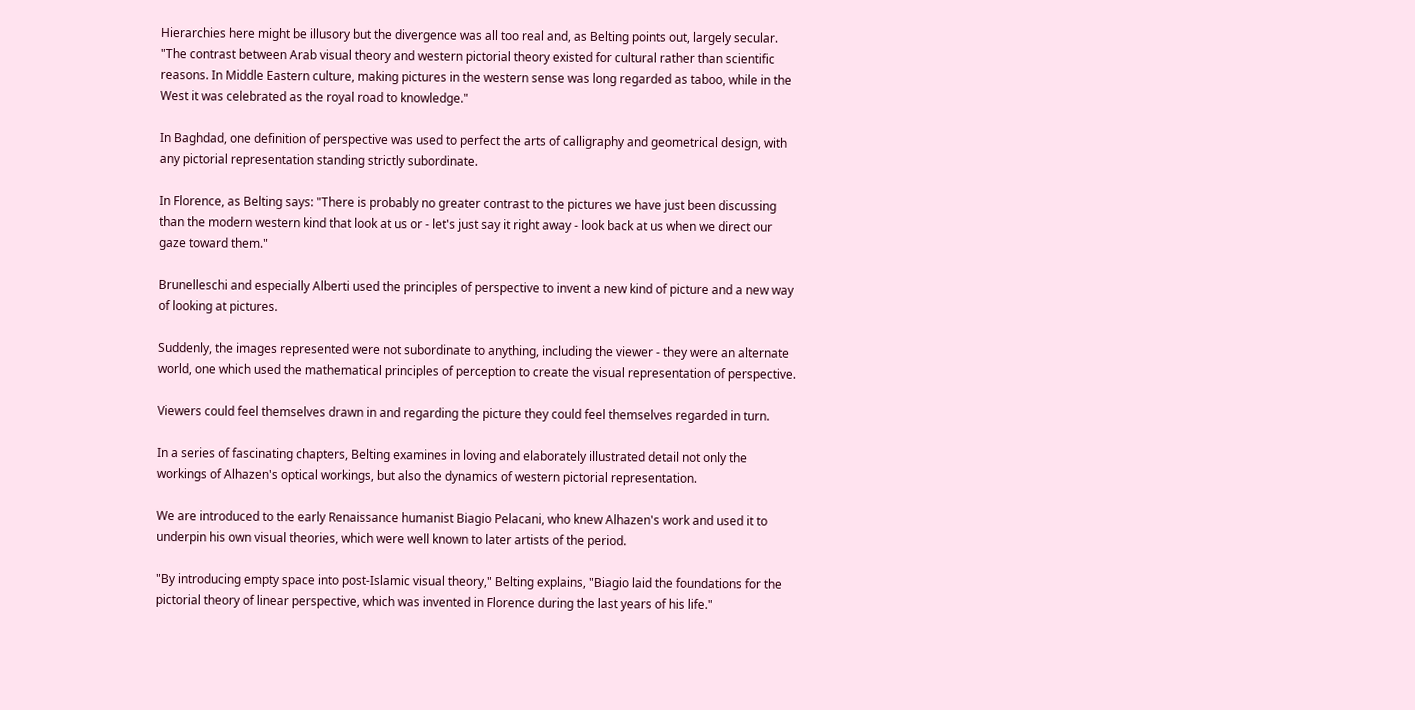Hierarchies here might be illusory but the divergence was all too real and, as Belting points out, largely secular. "The contrast between Arab visual theory and western pictorial theory existed for cultural rather than scientific reasons. In Middle Eastern culture, making pictures in the western sense was long regarded as taboo, while in the West it was celebrated as the royal road to knowledge."

In Baghdad, one definition of perspective was used to perfect the arts of calligraphy and geometrical design, with any pictorial representation standing strictly subordinate.

In Florence, as Belting says: "There is probably no greater contrast to the pictures we have just been discussing than the modern western kind that look at us or - let's just say it right away - look back at us when we direct our gaze toward them."

Brunelleschi and especially Alberti used the principles of perspective to invent a new kind of picture and a new way of looking at pictures.

Suddenly, the images represented were not subordinate to anything, including the viewer - they were an alternate world, one which used the mathematical principles of perception to create the visual representation of perspective.

Viewers could feel themselves drawn in and regarding the picture they could feel themselves regarded in turn.

In a series of fascinating chapters, Belting examines in loving and elaborately illustrated detail not only the workings of Alhazen's optical workings, but also the dynamics of western pictorial representation.

We are introduced to the early Renaissance humanist Biagio Pelacani, who knew Alhazen's work and used it to underpin his own visual theories, which were well known to later artists of the period.

"By introducing empty space into post-Islamic visual theory," Belting explains, "Biagio laid the foundations for the pictorial theory of linear perspective, which was invented in Florence during the last years of his life."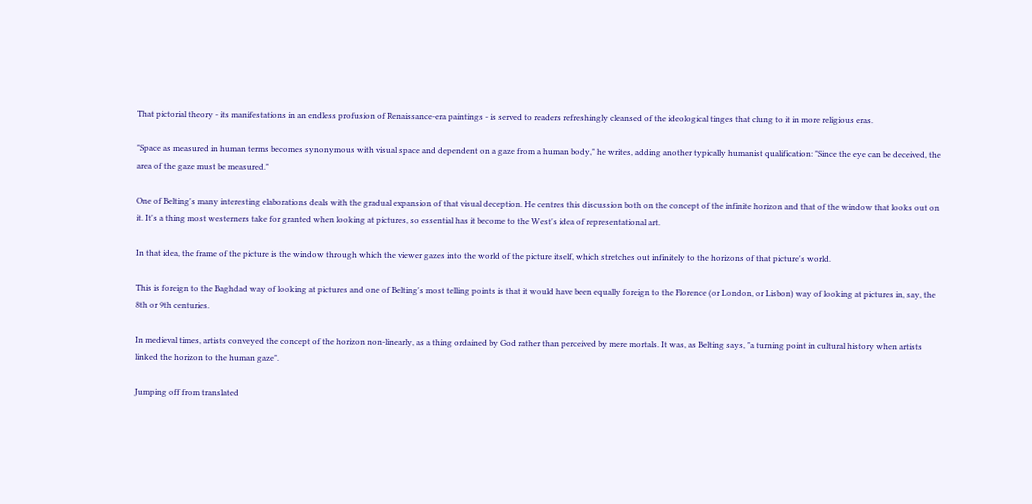That pictorial theory - its manifestations in an endless profusion of Renaissance-era paintings - is served to readers refreshingly cleansed of the ideological tinges that clung to it in more religious eras.

"Space as measured in human terms becomes synonymous with visual space and dependent on a gaze from a human body," he writes, adding another typically humanist qualification: "Since the eye can be deceived, the area of the gaze must be measured."

One of Belting's many interesting elaborations deals with the gradual expansion of that visual deception. He centres this discussion both on the concept of the infinite horizon and that of the window that looks out on it. It's a thing most westerners take for granted when looking at pictures, so essential has it become to the West's idea of representational art.

In that idea, the frame of the picture is the window through which the viewer gazes into the world of the picture itself, which stretches out infinitely to the horizons of that picture's world.

This is foreign to the Baghdad way of looking at pictures and one of Belting's most telling points is that it would have been equally foreign to the Florence (or London, or Lisbon) way of looking at pictures in, say, the 8th or 9th centuries.

In medieval times, artists conveyed the concept of the horizon non-linearly, as a thing ordained by God rather than perceived by mere mortals. It was, as Belting says, "a turning point in cultural history when artists linked the horizon to the human gaze".

Jumping off from translated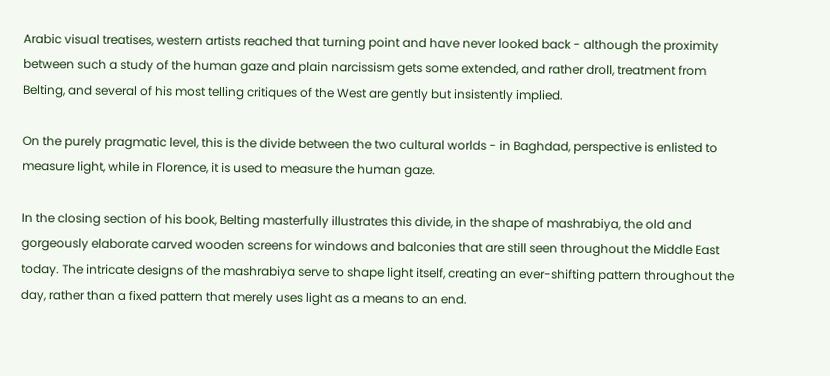Arabic visual treatises, western artists reached that turning point and have never looked back - although the proximity between such a study of the human gaze and plain narcissism gets some extended, and rather droll, treatment from Belting, and several of his most telling critiques of the West are gently but insistently implied.

On the purely pragmatic level, this is the divide between the two cultural worlds - in Baghdad, perspective is enlisted to measure light, while in Florence, it is used to measure the human gaze.

In the closing section of his book, Belting masterfully illustrates this divide, in the shape of mashrabiya, the old and gorgeously elaborate carved wooden screens for windows and balconies that are still seen throughout the Middle East today. The intricate designs of the mashrabiya serve to shape light itself, creating an ever-shifting pattern throughout the day, rather than a fixed pattern that merely uses light as a means to an end.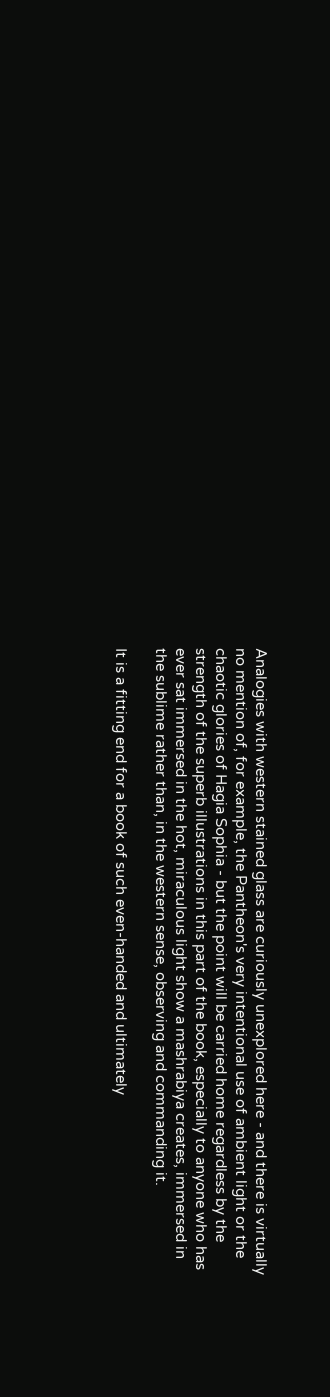Analogies with western stained glass are curiously unexplored here - and there is virtually no mention of, for example, the Pantheon's very intentional use of ambient light or the chaotic glories of Hagia Sophia - but the point will be carried home regardless by the strength of the superb illustrations in this part of the book, especially to anyone who has ever sat immersed in the hot, miraculous light show a mashrabiya creates, immersed in the sublime rather than, in the western sense, observing and commanding it.

It is a fitting end for a book of such even-handed and ultimately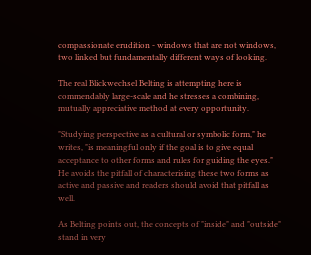compassionate erudition - windows that are not windows, two linked but fundamentally different ways of looking.

The real Blickwechsel Belting is attempting here is commendably large-scale and he stresses a combining, mutually appreciative method at every opportunity.

"Studying perspective as a cultural or symbolic form," he writes, "is meaningful only if the goal is to give equal acceptance to other forms and rules for guiding the eyes." He avoids the pitfall of characterising these two forms as active and passive and readers should avoid that pitfall as well.

As Belting points out, the concepts of "inside" and "outside" stand in very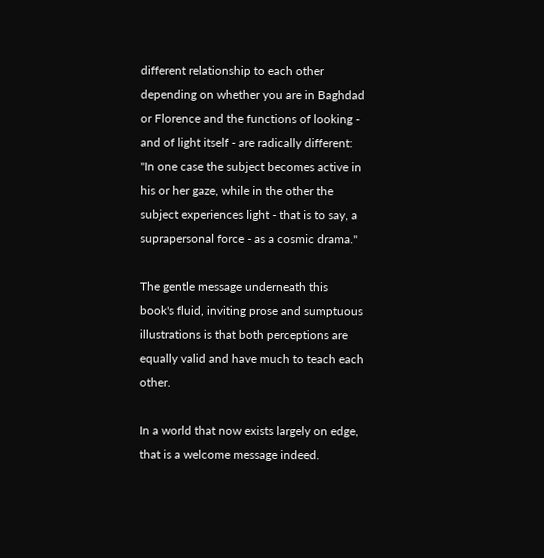different relationship to each other depending on whether you are in Baghdad or Florence and the functions of looking - and of light itself - are radically different: "In one case the subject becomes active in his or her gaze, while in the other the subject experiences light - that is to say, a suprapersonal force - as a cosmic drama."

The gentle message underneath this book's fluid, inviting prose and sumptuous illustrations is that both perceptions are equally valid and have much to teach each other.

In a world that now exists largely on edge, that is a welcome message indeed.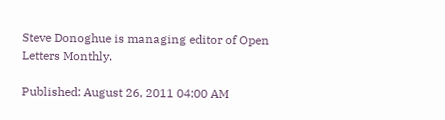Steve Donoghue is managing editor of Open Letters Monthly.

Published: August 26, 2011 04:00 AM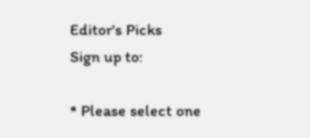Editor's Picks
Sign up to:

* Please select one